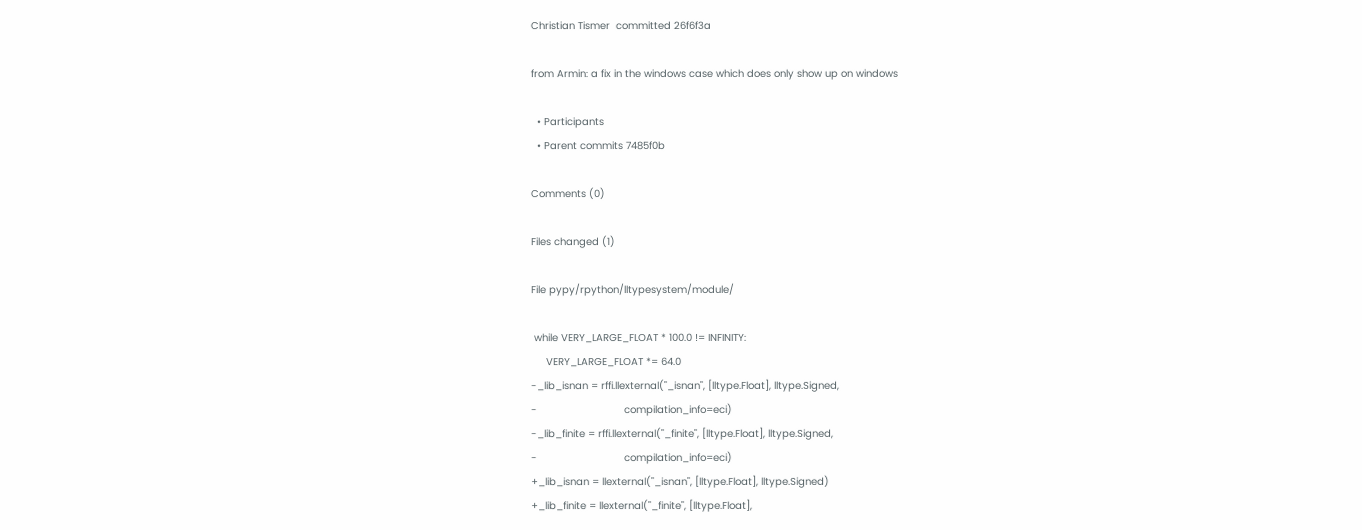Christian Tismer  committed 26f6f3a

from Armin: a fix in the windows case which does only show up on windows

  • Participants
  • Parent commits 7485f0b

Comments (0)

Files changed (1)

File pypy/rpython/lltypesystem/module/

 while VERY_LARGE_FLOAT * 100.0 != INFINITY:
     VERY_LARGE_FLOAT *= 64.0
-_lib_isnan = rffi.llexternal("_isnan", [lltype.Float], lltype.Signed,
-                             compilation_info=eci)
-_lib_finite = rffi.llexternal("_finite", [lltype.Float], lltype.Signed,
-                             compilation_info=eci)
+_lib_isnan = llexternal("_isnan", [lltype.Float], lltype.Signed)
+_lib_finite = llexternal("_finite", [lltype.Float],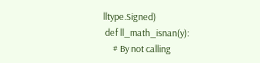lltype.Signed)
 def ll_math_isnan(y):
     # By not calling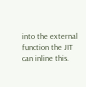into the external function the JIT can inline this.